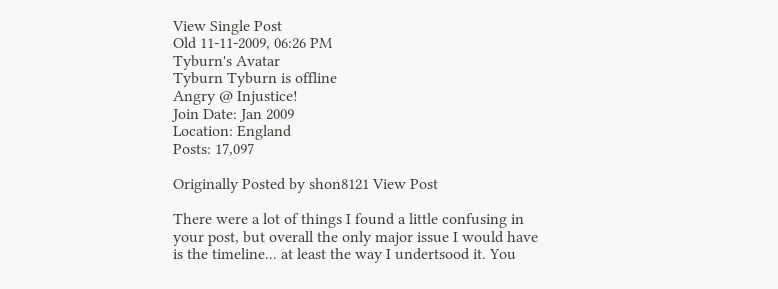View Single Post
Old 11-11-2009, 06:26 PM
Tyburn's Avatar
Tyburn Tyburn is offline
Angry @ Injustice!
Join Date: Jan 2009
Location: England
Posts: 17,097

Originally Posted by shon8121 View Post

There were a lot of things I found a little confusing in your post, but overall the only major issue I would have is the timeline... at least the way I undertsood it. You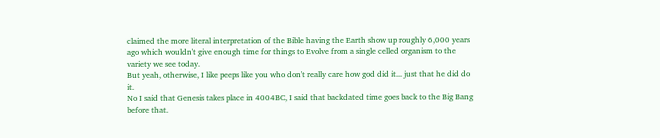claimed the more literal interpretation of the Bible having the Earth show up roughly 6,000 years ago which wouldn't give enough time for things to Evolve from a single celled organism to the variety we see today.
But yeah, otherwise, I like peeps like you who don't really care how god did it... just that he did do it.
No I said that Genesis takes place in 4004BC, I said that backdated time goes back to the Big Bang before that.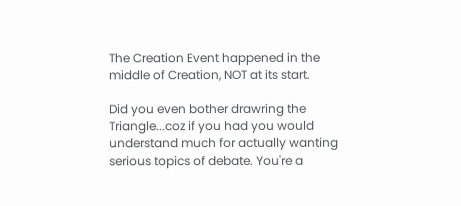The Creation Event happened in the middle of Creation, NOT at its start.

Did you even bother drawring the Triangle...coz if you had you would understand much for actually wanting serious topics of debate. You're a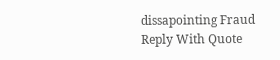dissapointing Fraud
Reply With Quote